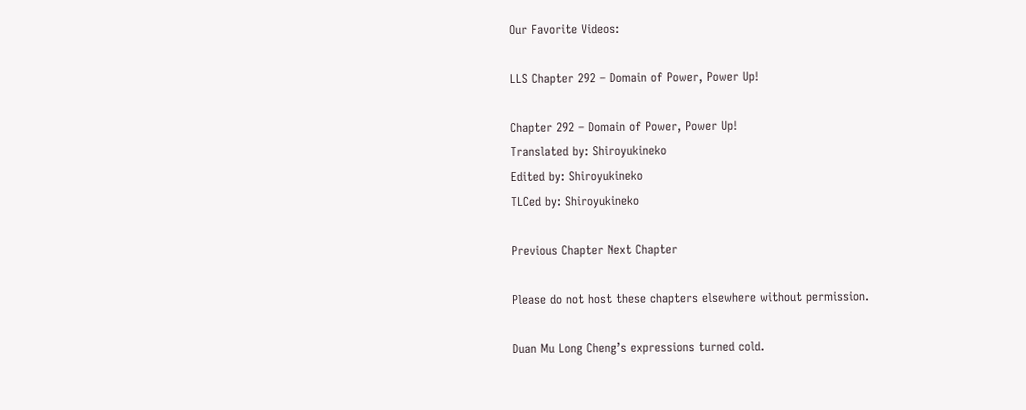Our Favorite Videos:

LLS Chapter 292 – Domain of Power, Power Up!

Chapter 292 – Domain of Power, Power Up!
Translated by: Shiroyukineko
Edited by: Shiroyukineko
TLCed by: Shiroyukineko

Previous Chapter Next Chapter

Please do not host these chapters elsewhere without permission.

Duan Mu Long Cheng’s expressions turned cold.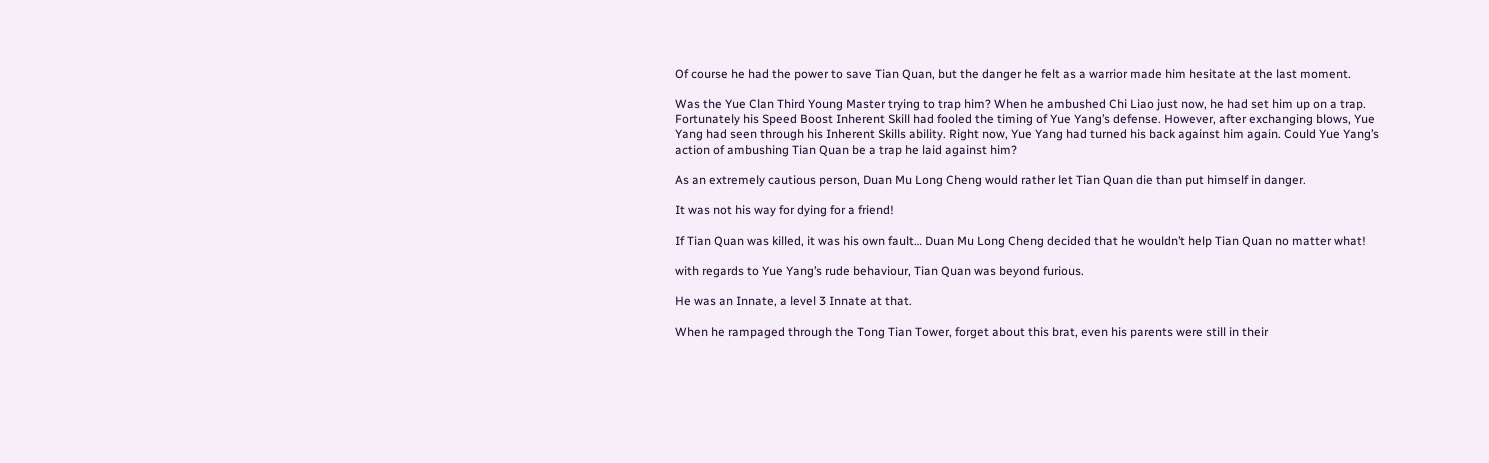Of course he had the power to save Tian Quan, but the danger he felt as a warrior made him hesitate at the last moment.

Was the Yue Clan Third Young Master trying to trap him? When he ambushed Chi Liao just now, he had set him up on a trap. Fortunately his Speed Boost Inherent Skill had fooled the timing of Yue Yang’s defense. However, after exchanging blows, Yue Yang had seen through his Inherent Skills ability. Right now, Yue Yang had turned his back against him again. Could Yue Yang’s action of ambushing Tian Quan be a trap he laid against him?

As an extremely cautious person, Duan Mu Long Cheng would rather let Tian Quan die than put himself in danger.

It was not his way for dying for a friend!

If Tian Quan was killed, it was his own fault… Duan Mu Long Cheng decided that he wouldn’t help Tian Quan no matter what!

with regards to Yue Yang’s rude behaviour, Tian Quan was beyond furious.

He was an Innate, a level 3 Innate at that.

When he rampaged through the Tong Tian Tower, forget about this brat, even his parents were still in their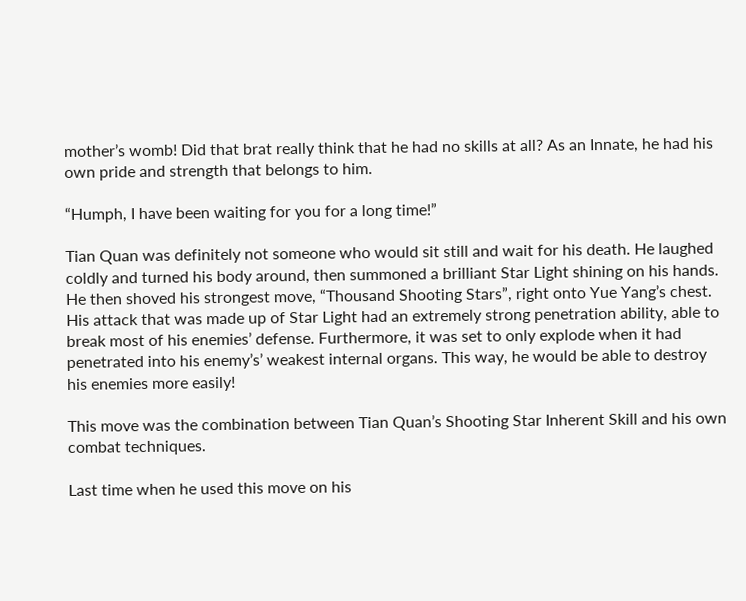mother’s womb! Did that brat really think that he had no skills at all? As an Innate, he had his own pride and strength that belongs to him.

“Humph, I have been waiting for you for a long time!”

Tian Quan was definitely not someone who would sit still and wait for his death. He laughed coldly and turned his body around, then summoned a brilliant Star Light shining on his hands. He then shoved his strongest move, “Thousand Shooting Stars”, right onto Yue Yang’s chest. His attack that was made up of Star Light had an extremely strong penetration ability, able to break most of his enemies’ defense. Furthermore, it was set to only explode when it had penetrated into his enemy’s’ weakest internal organs. This way, he would be able to destroy his enemies more easily!

This move was the combination between Tian Quan’s Shooting Star Inherent Skill and his own combat techniques.

Last time when he used this move on his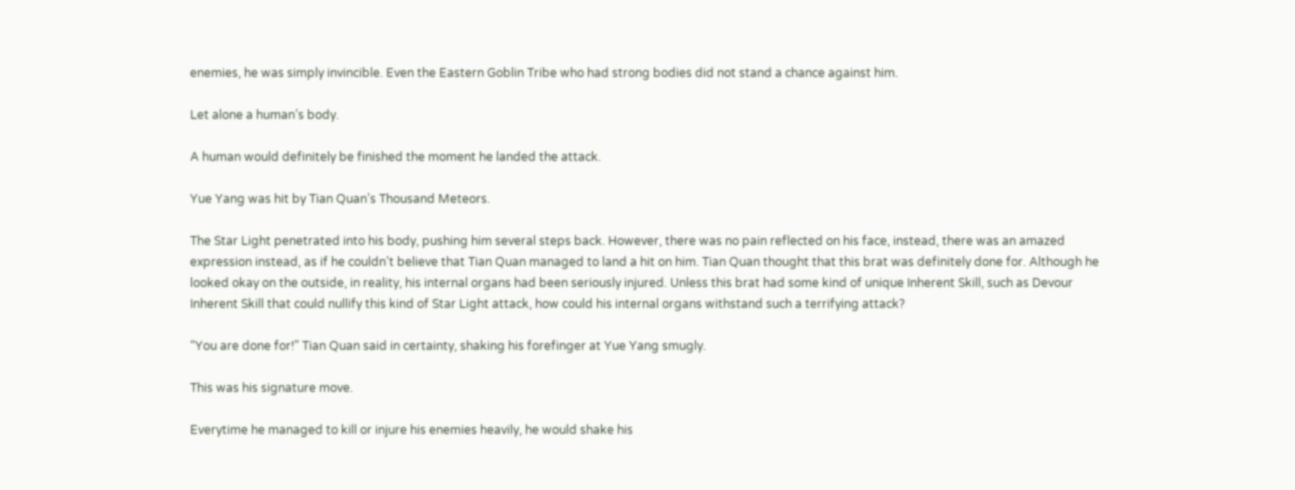enemies, he was simply invincible. Even the Eastern Goblin Tribe who had strong bodies did not stand a chance against him.

Let alone a human’s body.

A human would definitely be finished the moment he landed the attack.

Yue Yang was hit by Tian Quan’s Thousand Meteors.

The Star Light penetrated into his body, pushing him several steps back. However, there was no pain reflected on his face, instead, there was an amazed expression instead, as if he couldn’t believe that Tian Quan managed to land a hit on him. Tian Quan thought that this brat was definitely done for. Although he looked okay on the outside, in reality, his internal organs had been seriously injured. Unless this brat had some kind of unique Inherent Skill, such as Devour Inherent Skill that could nullify this kind of Star Light attack, how could his internal organs withstand such a terrifying attack?

“You are done for!” Tian Quan said in certainty, shaking his forefinger at Yue Yang smugly.

This was his signature move.

Everytime he managed to kill or injure his enemies heavily, he would shake his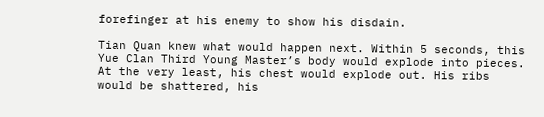forefinger at his enemy to show his disdain.

Tian Quan knew what would happen next. Within 5 seconds, this Yue Clan Third Young Master’s body would explode into pieces. At the very least, his chest would explode out. His ribs would be shattered, his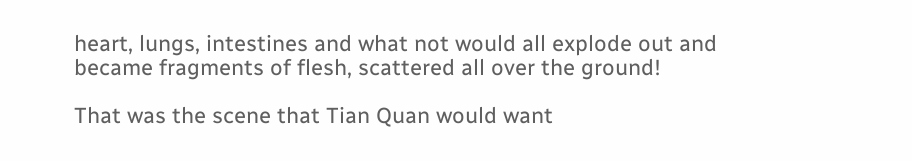heart, lungs, intestines and what not would all explode out and became fragments of flesh, scattered all over the ground!

That was the scene that Tian Quan would want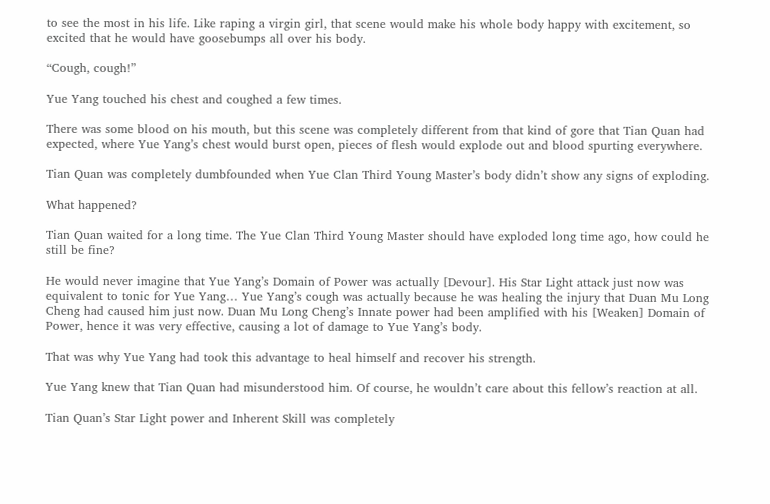to see the most in his life. Like raping a virgin girl, that scene would make his whole body happy with excitement, so excited that he would have goosebumps all over his body.

“Cough, cough!”

Yue Yang touched his chest and coughed a few times.

There was some blood on his mouth, but this scene was completely different from that kind of gore that Tian Quan had expected, where Yue Yang’s chest would burst open, pieces of flesh would explode out and blood spurting everywhere.

Tian Quan was completely dumbfounded when Yue Clan Third Young Master’s body didn’t show any signs of exploding.

What happened?

Tian Quan waited for a long time. The Yue Clan Third Young Master should have exploded long time ago, how could he still be fine?

He would never imagine that Yue Yang’s Domain of Power was actually [Devour]. His Star Light attack just now was equivalent to tonic for Yue Yang… Yue Yang’s cough was actually because he was healing the injury that Duan Mu Long Cheng had caused him just now. Duan Mu Long Cheng’s Innate power had been amplified with his [Weaken] Domain of Power, hence it was very effective, causing a lot of damage to Yue Yang’s body.

That was why Yue Yang had took this advantage to heal himself and recover his strength.

Yue Yang knew that Tian Quan had misunderstood him. Of course, he wouldn’t care about this fellow’s reaction at all.

Tian Quan’s Star Light power and Inherent Skill was completely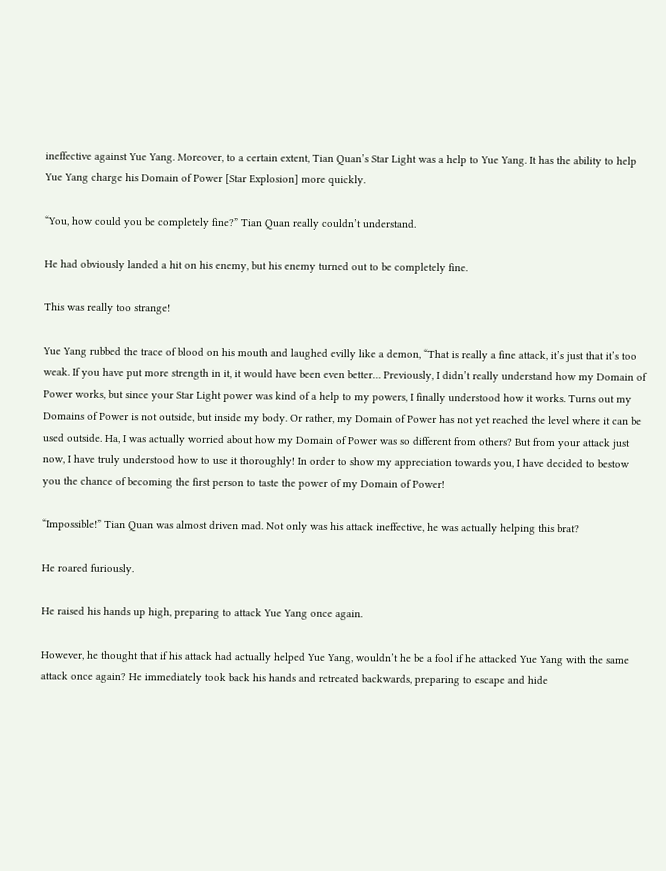ineffective against Yue Yang. Moreover, to a certain extent, Tian Quan’s Star Light was a help to Yue Yang. It has the ability to help Yue Yang charge his Domain of Power [Star Explosion] more quickly.

“You, how could you be completely fine?” Tian Quan really couldn’t understand.

He had obviously landed a hit on his enemy, but his enemy turned out to be completely fine.

This was really too strange!

Yue Yang rubbed the trace of blood on his mouth and laughed evilly like a demon, “That is really a fine attack, it’s just that it’s too weak. If you have put more strength in it, it would have been even better… Previously, I didn’t really understand how my Domain of Power works, but since your Star Light power was kind of a help to my powers, I finally understood how it works. Turns out my Domains of Power is not outside, but inside my body. Or rather, my Domain of Power has not yet reached the level where it can be used outside. Ha, I was actually worried about how my Domain of Power was so different from others? But from your attack just now, I have truly understood how to use it thoroughly! In order to show my appreciation towards you, I have decided to bestow you the chance of becoming the first person to taste the power of my Domain of Power!

“Impossible!” Tian Quan was almost driven mad. Not only was his attack ineffective, he was actually helping this brat?

He roared furiously.

He raised his hands up high, preparing to attack Yue Yang once again.

However, he thought that if his attack had actually helped Yue Yang, wouldn’t he be a fool if he attacked Yue Yang with the same attack once again? He immediately took back his hands and retreated backwards, preparing to escape and hide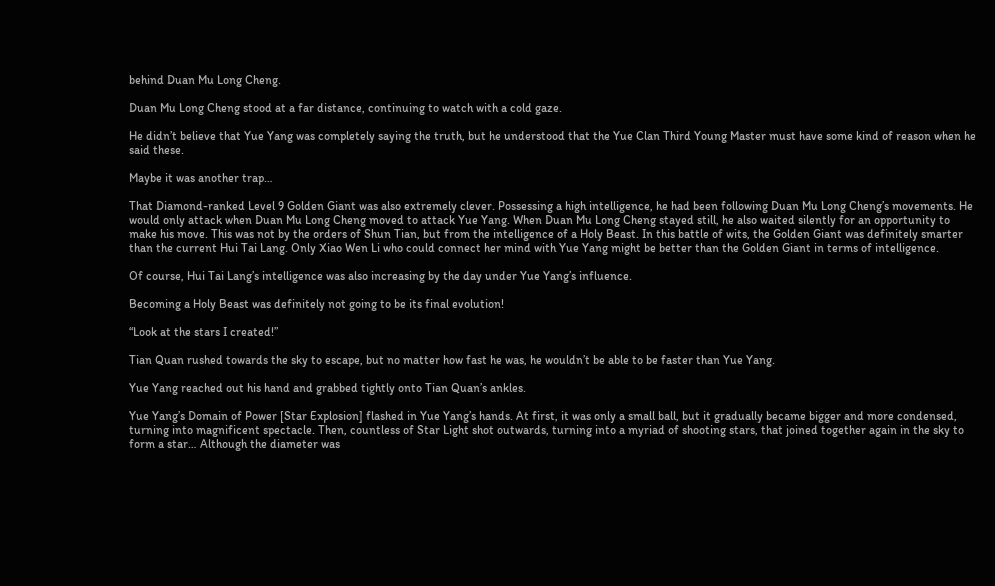behind Duan Mu Long Cheng.

Duan Mu Long Cheng stood at a far distance, continuing to watch with a cold gaze.

He didn’t believe that Yue Yang was completely saying the truth, but he understood that the Yue Clan Third Young Master must have some kind of reason when he said these.

Maybe it was another trap…

That Diamond-ranked Level 9 Golden Giant was also extremely clever. Possessing a high intelligence, he had been following Duan Mu Long Cheng’s movements. He would only attack when Duan Mu Long Cheng moved to attack Yue Yang. When Duan Mu Long Cheng stayed still, he also waited silently for an opportunity to make his move. This was not by the orders of Shun Tian, but from the intelligence of a Holy Beast. In this battle of wits, the Golden Giant was definitely smarter than the current Hui Tai Lang. Only Xiao Wen Li who could connect her mind with Yue Yang might be better than the Golden Giant in terms of intelligence.

Of course, Hui Tai Lang’s intelligence was also increasing by the day under Yue Yang’s influence.

Becoming a Holy Beast was definitely not going to be its final evolution!

“Look at the stars I created!”

Tian Quan rushed towards the sky to escape, but no matter how fast he was, he wouldn’t be able to be faster than Yue Yang.

Yue Yang reached out his hand and grabbed tightly onto Tian Quan’s ankles.

Yue Yang’s Domain of Power [Star Explosion] flashed in Yue Yang’s hands. At first, it was only a small ball, but it gradually became bigger and more condensed, turning into magnificent spectacle. Then, countless of Star Light shot outwards, turning into a myriad of shooting stars, that joined together again in the sky to form a star… Although the diameter was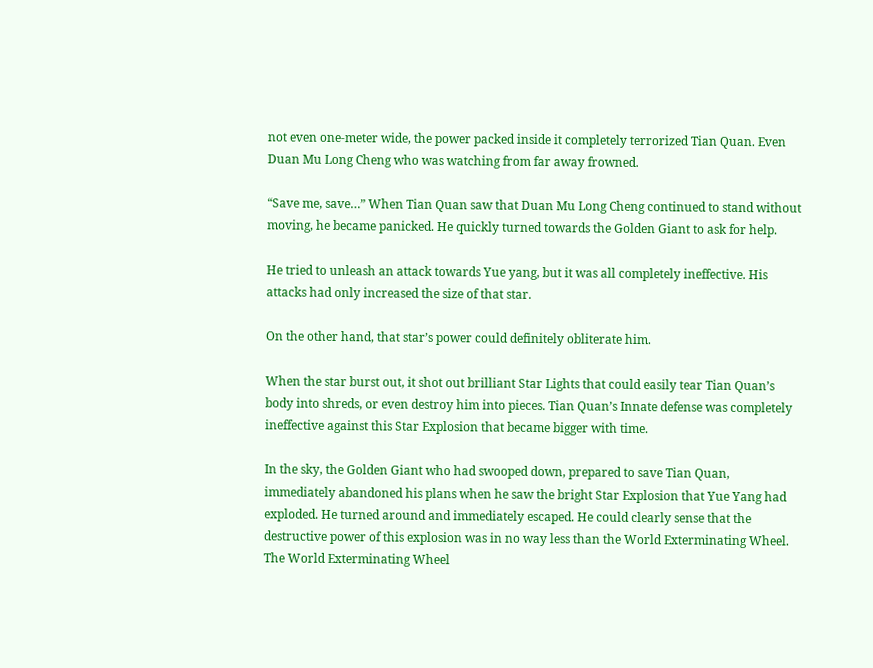not even one-meter wide, the power packed inside it completely terrorized Tian Quan. Even Duan Mu Long Cheng who was watching from far away frowned.

“Save me, save…” When Tian Quan saw that Duan Mu Long Cheng continued to stand without moving, he became panicked. He quickly turned towards the Golden Giant to ask for help.

He tried to unleash an attack towards Yue yang, but it was all completely ineffective. His attacks had only increased the size of that star.

On the other hand, that star’s power could definitely obliterate him.

When the star burst out, it shot out brilliant Star Lights that could easily tear Tian Quan’s body into shreds, or even destroy him into pieces. Tian Quan’s Innate defense was completely ineffective against this Star Explosion that became bigger with time.

In the sky, the Golden Giant who had swooped down, prepared to save Tian Quan, immediately abandoned his plans when he saw the bright Star Explosion that Yue Yang had exploded. He turned around and immediately escaped. He could clearly sense that the destructive power of this explosion was in no way less than the World Exterminating Wheel. The World Exterminating Wheel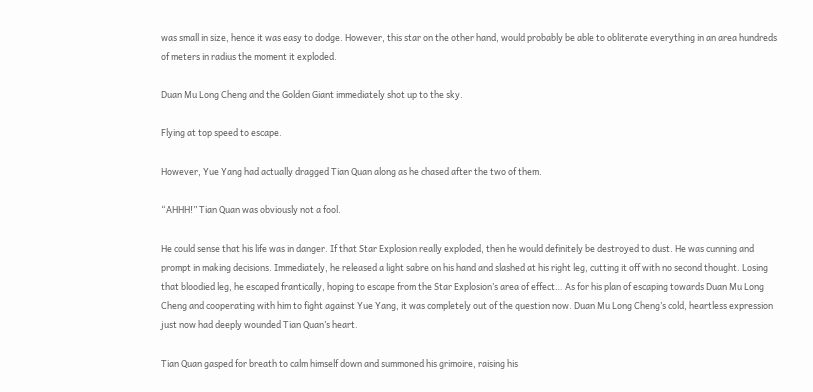was small in size, hence it was easy to dodge. However, this star on the other hand, would probably be able to obliterate everything in an area hundreds of meters in radius the moment it exploded.

Duan Mu Long Cheng and the Golden Giant immediately shot up to the sky.

Flying at top speed to escape.

However, Yue Yang had actually dragged Tian Quan along as he chased after the two of them.

“AHHH!” Tian Quan was obviously not a fool.

He could sense that his life was in danger. If that Star Explosion really exploded, then he would definitely be destroyed to dust. He was cunning and prompt in making decisions. Immediately, he released a light sabre on his hand and slashed at his right leg, cutting it off with no second thought. Losing that bloodied leg, he escaped frantically, hoping to escape from the Star Explosion’s area of effect… As for his plan of escaping towards Duan Mu Long Cheng and cooperating with him to fight against Yue Yang, it was completely out of the question now. Duan Mu Long Cheng’s cold, heartless expression just now had deeply wounded Tian Quan’s heart.

Tian Quan gasped for breath to calm himself down and summoned his grimoire, raising his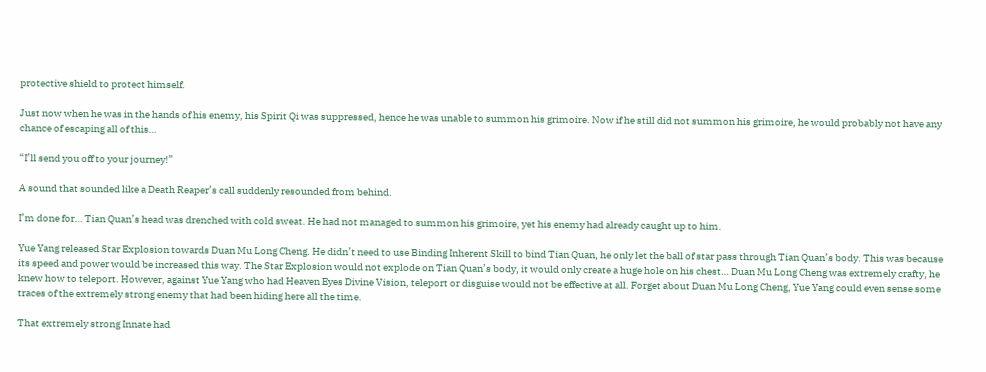protective shield to protect himself.

Just now when he was in the hands of his enemy, his Spirit Qi was suppressed, hence he was unable to summon his grimoire. Now if he still did not summon his grimoire, he would probably not have any chance of escaping all of this…

“I’ll send you off to your journey!”

A sound that sounded like a Death Reaper’s call suddenly resounded from behind.

I’m done for… Tian Quan’s head was drenched with cold sweat. He had not managed to summon his grimoire, yet his enemy had already caught up to him.

Yue Yang released Star Explosion towards Duan Mu Long Cheng. He didn’t need to use Binding Inherent Skill to bind Tian Quan, he only let the ball of star pass through Tian Quan’s body. This was because its speed and power would be increased this way. The Star Explosion would not explode on Tian Quan’s body, it would only create a huge hole on his chest… Duan Mu Long Cheng was extremely crafty, he knew how to teleport. However, against Yue Yang who had Heaven Eyes Divine Vision, teleport or disguise would not be effective at all. Forget about Duan Mu Long Cheng, Yue Yang could even sense some traces of the extremely strong enemy that had been hiding here all the time.

That extremely strong Innate had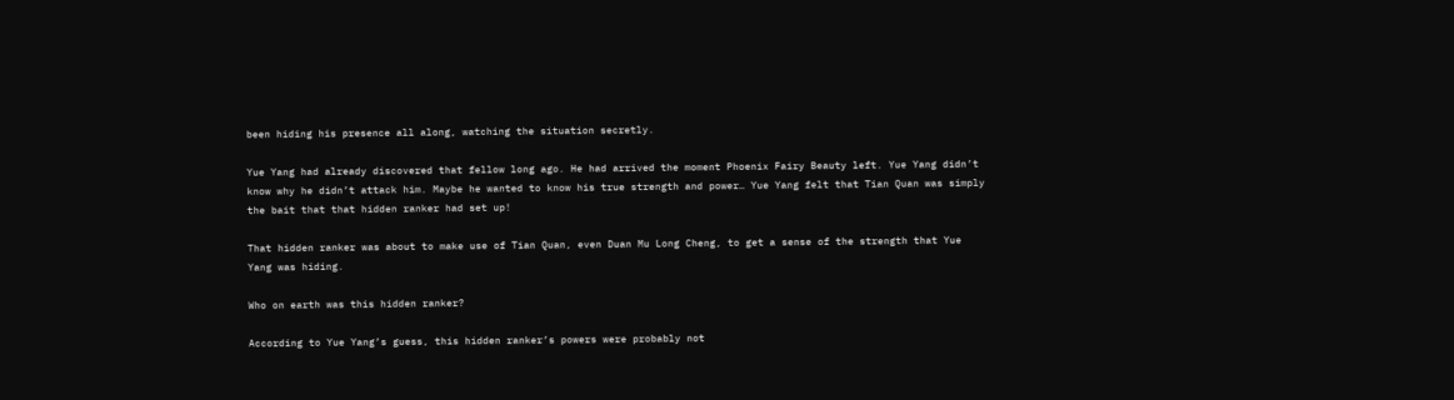been hiding his presence all along, watching the situation secretly.

Yue Yang had already discovered that fellow long ago. He had arrived the moment Phoenix Fairy Beauty left. Yue Yang didn’t know why he didn’t attack him. Maybe he wanted to know his true strength and power… Yue Yang felt that Tian Quan was simply the bait that that hidden ranker had set up!

That hidden ranker was about to make use of Tian Quan, even Duan Mu Long Cheng, to get a sense of the strength that Yue Yang was hiding.

Who on earth was this hidden ranker?

According to Yue Yang’s guess, this hidden ranker’s powers were probably not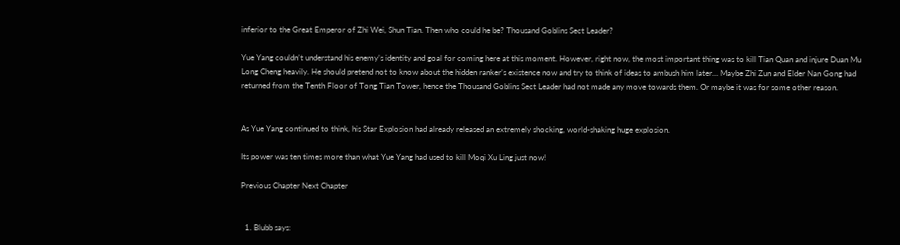inferior to the Great Emperor of Zhi Wei, Shun Tian. Then who could he be? Thousand Goblins Sect Leader?

Yue Yang couldn’t understand his enemy’s identity and goal for coming here at this moment. However, right now, the most important thing was to kill Tian Quan and injure Duan Mu Long Cheng heavily. He should pretend not to know about the hidden ranker’s existence now and try to think of ideas to ambush him later… Maybe Zhi Zun and Elder Nan Gong had returned from the Tenth Floor of Tong Tian Tower, hence the Thousand Goblins Sect Leader had not made any move towards them. Or maybe it was for some other reason.


As Yue Yang continued to think, his Star Explosion had already released an extremely shocking, world-shaking huge explosion.

Its power was ten times more than what Yue Yang had used to kill Moqi Xu Ling just now!

Previous Chapter Next Chapter


  1. Blubb says: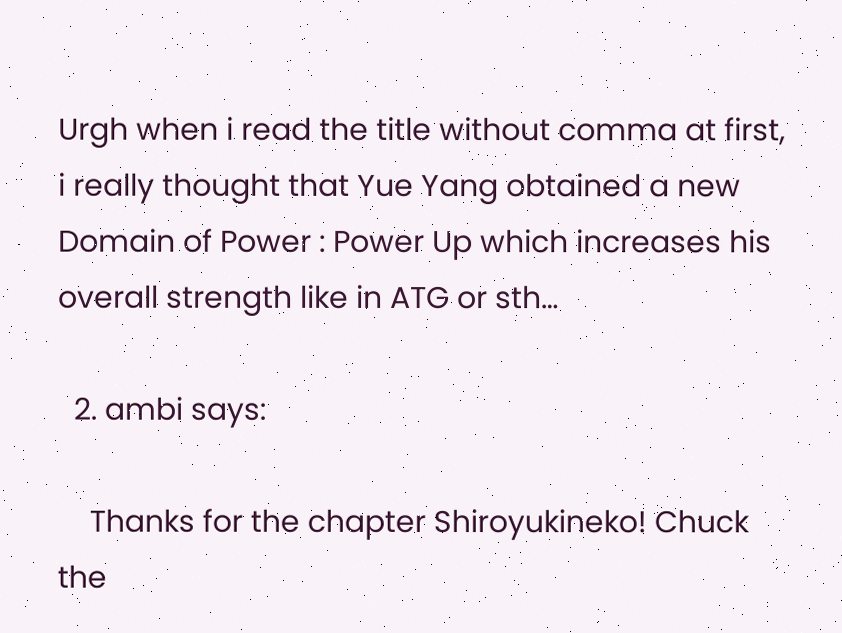Urgh when i read the title without comma at first, i really thought that Yue Yang obtained a new Domain of Power : Power Up which increases his overall strength like in ATG or sth…

  2. ambi says:

    Thanks for the chapter Shiroyukineko! Chuck the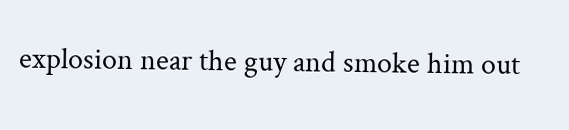explosion near the guy and smoke him out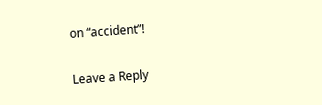on “accident”!

Leave a Reply